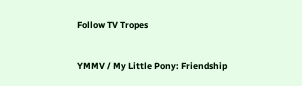Follow TV Tropes


YMMV / My Little Pony: Friendship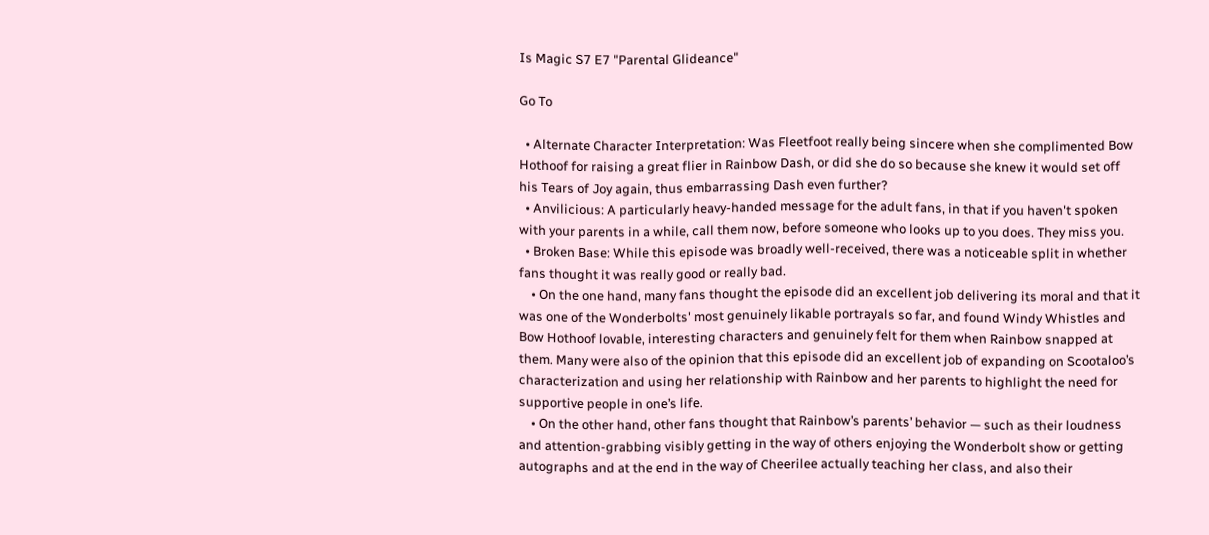Is Magic S7 E7 "Parental Glideance"

Go To

  • Alternate Character Interpretation: Was Fleetfoot really being sincere when she complimented Bow Hothoof for raising a great flier in Rainbow Dash, or did she do so because she knew it would set off his Tears of Joy again, thus embarrassing Dash even further?
  • Anvilicious: A particularly heavy-handed message for the adult fans, in that if you haven't spoken with your parents in a while, call them now, before someone who looks up to you does. They miss you.
  • Broken Base: While this episode was broadly well-received, there was a noticeable split in whether fans thought it was really good or really bad.
    • On the one hand, many fans thought the episode did an excellent job delivering its moral and that it was one of the Wonderbolts' most genuinely likable portrayals so far, and found Windy Whistles and Bow Hothoof lovable, interesting characters and genuinely felt for them when Rainbow snapped at them. Many were also of the opinion that this episode did an excellent job of expanding on Scootaloo’s characterization and using her relationship with Rainbow and her parents to highlight the need for supportive people in one’s life.
    • On the other hand, other fans thought that Rainbow’s parents’ behavior — such as their loudness and attention-grabbing visibly getting in the way of others enjoying the Wonderbolt show or getting autographs and at the end in the way of Cheerilee actually teaching her class, and also their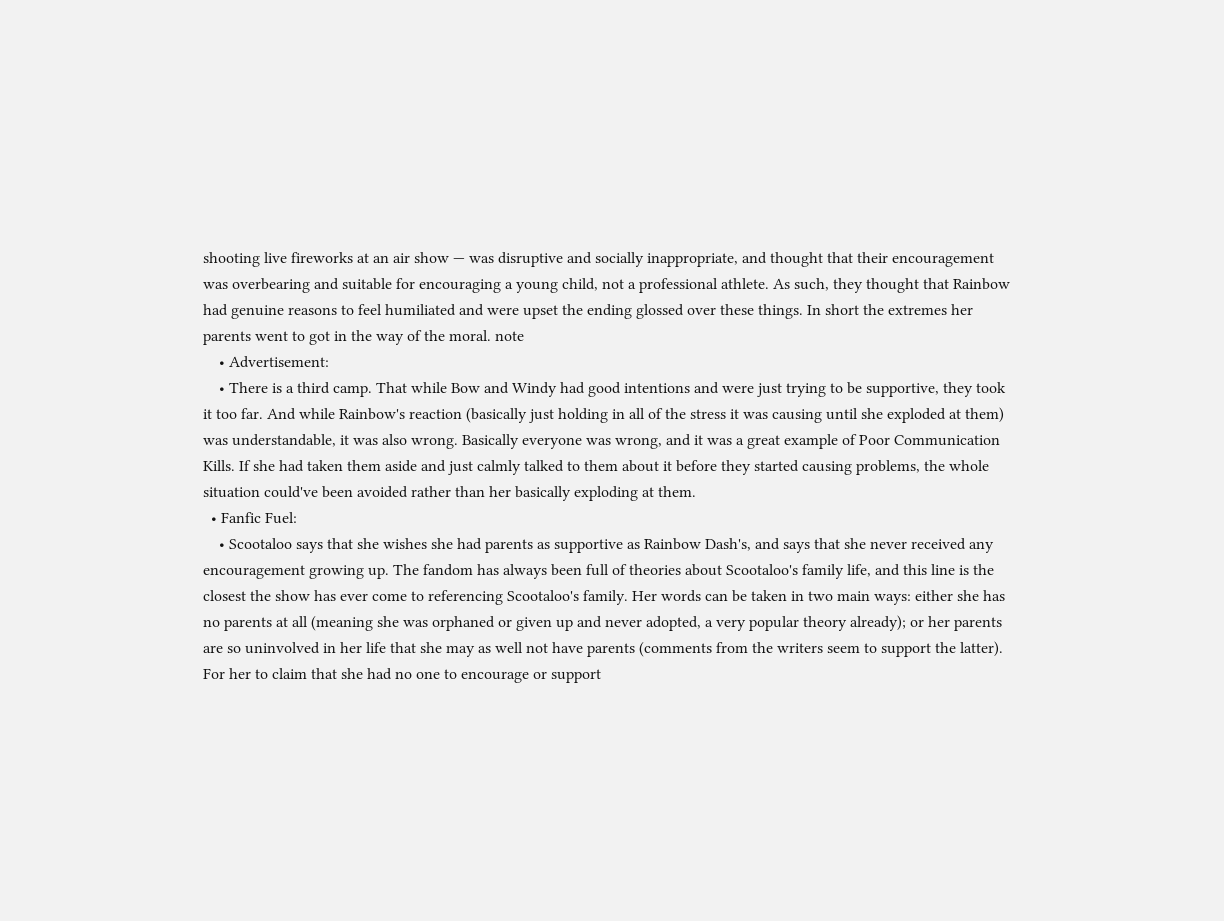shooting live fireworks at an air show — was disruptive and socially inappropriate, and thought that their encouragement was overbearing and suitable for encouraging a young child, not a professional athlete. As such, they thought that Rainbow had genuine reasons to feel humiliated and were upset the ending glossed over these things. In short the extremes her parents went to got in the way of the moral. note
    • Advertisement:
    • There is a third camp. That while Bow and Windy had good intentions and were just trying to be supportive, they took it too far. And while Rainbow's reaction (basically just holding in all of the stress it was causing until she exploded at them) was understandable, it was also wrong. Basically everyone was wrong, and it was a great example of Poor Communication Kills. If she had taken them aside and just calmly talked to them about it before they started causing problems, the whole situation could've been avoided rather than her basically exploding at them.
  • Fanfic Fuel:
    • Scootaloo says that she wishes she had parents as supportive as Rainbow Dash's, and says that she never received any encouragement growing up. The fandom has always been full of theories about Scootaloo's family life, and this line is the closest the show has ever come to referencing Scootaloo's family. Her words can be taken in two main ways: either she has no parents at all (meaning she was orphaned or given up and never adopted, a very popular theory already); or her parents are so uninvolved in her life that she may as well not have parents (comments from the writers seem to support the latter). For her to claim that she had no one to encourage or support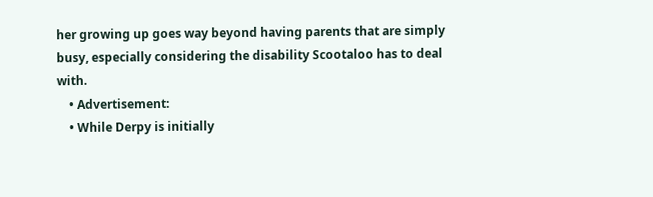her growing up goes way beyond having parents that are simply busy, especially considering the disability Scootaloo has to deal with.
    • Advertisement:
    • While Derpy is initially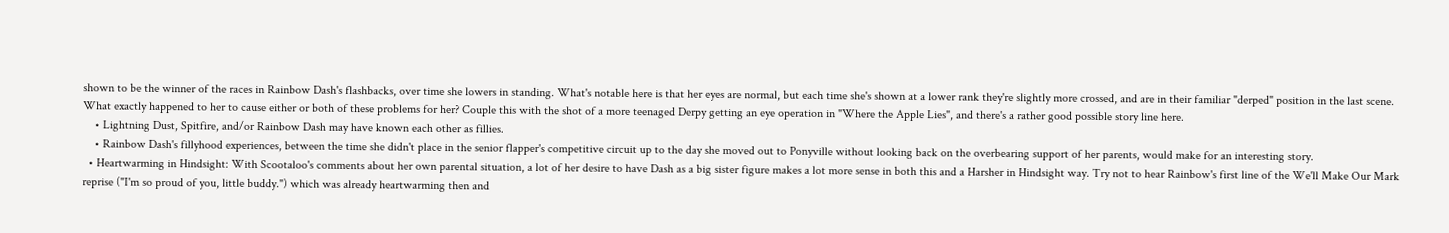shown to be the winner of the races in Rainbow Dash's flashbacks, over time she lowers in standing. What's notable here is that her eyes are normal, but each time she's shown at a lower rank they're slightly more crossed, and are in their familiar "derped" position in the last scene. What exactly happened to her to cause either or both of these problems for her? Couple this with the shot of a more teenaged Derpy getting an eye operation in "Where the Apple Lies", and there's a rather good possible story line here.
    • Lightning Dust, Spitfire, and/or Rainbow Dash may have known each other as fillies.
    • Rainbow Dash's fillyhood experiences, between the time she didn't place in the senior flapper's competitive circuit up to the day she moved out to Ponyville without looking back on the overbearing support of her parents, would make for an interesting story.
  • Heartwarming in Hindsight: With Scootaloo's comments about her own parental situation, a lot of her desire to have Dash as a big sister figure makes a lot more sense in both this and a Harsher in Hindsight way. Try not to hear Rainbow's first line of the We'll Make Our Mark reprise ("I'm so proud of you, little buddy.") which was already heartwarming then and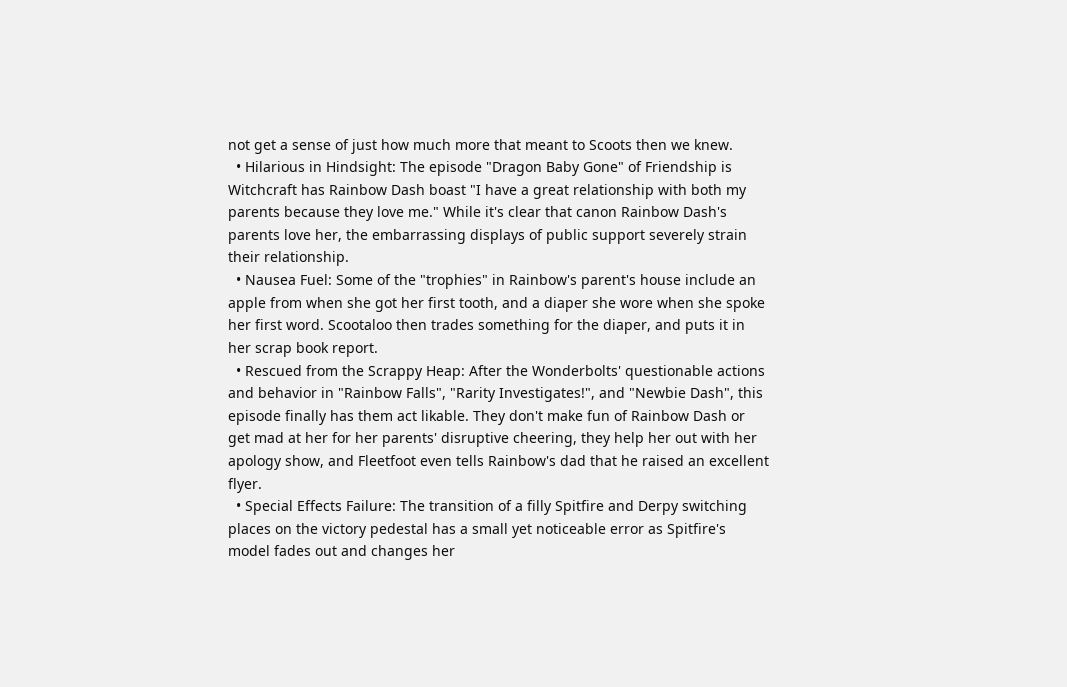not get a sense of just how much more that meant to Scoots then we knew.
  • Hilarious in Hindsight: The episode "Dragon Baby Gone" of Friendship is Witchcraft has Rainbow Dash boast "I have a great relationship with both my parents because they love me." While it's clear that canon Rainbow Dash's parents love her, the embarrassing displays of public support severely strain their relationship.
  • Nausea Fuel: Some of the "trophies" in Rainbow's parent's house include an apple from when she got her first tooth, and a diaper she wore when she spoke her first word. Scootaloo then trades something for the diaper, and puts it in her scrap book report.
  • Rescued from the Scrappy Heap: After the Wonderbolts' questionable actions and behavior in "Rainbow Falls", "Rarity Investigates!", and "Newbie Dash", this episode finally has them act likable. They don't make fun of Rainbow Dash or get mad at her for her parents' disruptive cheering, they help her out with her apology show, and Fleetfoot even tells Rainbow's dad that he raised an excellent flyer.
  • Special Effects Failure: The transition of a filly Spitfire and Derpy switching places on the victory pedestal has a small yet noticeable error as Spitfire's model fades out and changes her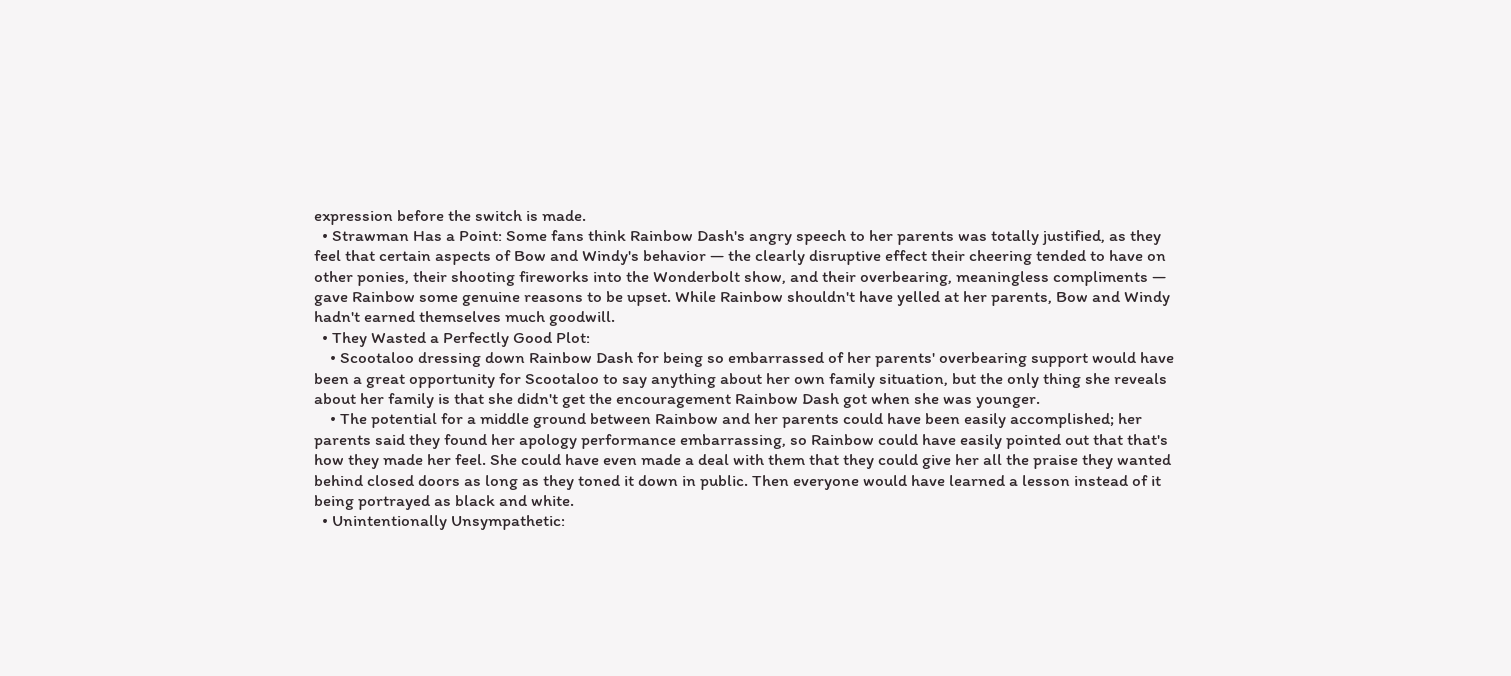expression before the switch is made.
  • Strawman Has a Point: Some fans think Rainbow Dash's angry speech to her parents was totally justified, as they feel that certain aspects of Bow and Windy's behavior — the clearly disruptive effect their cheering tended to have on other ponies, their shooting fireworks into the Wonderbolt show, and their overbearing, meaningless compliments — gave Rainbow some genuine reasons to be upset. While Rainbow shouldn't have yelled at her parents, Bow and Windy hadn't earned themselves much goodwill.
  • They Wasted a Perfectly Good Plot:
    • Scootaloo dressing down Rainbow Dash for being so embarrassed of her parents' overbearing support would have been a great opportunity for Scootaloo to say anything about her own family situation, but the only thing she reveals about her family is that she didn't get the encouragement Rainbow Dash got when she was younger.
    • The potential for a middle ground between Rainbow and her parents could have been easily accomplished; her parents said they found her apology performance embarrassing, so Rainbow could have easily pointed out that that's how they made her feel. She could have even made a deal with them that they could give her all the praise they wanted behind closed doors as long as they toned it down in public. Then everyone would have learned a lesson instead of it being portrayed as black and white.
  • Unintentionally Unsympathetic: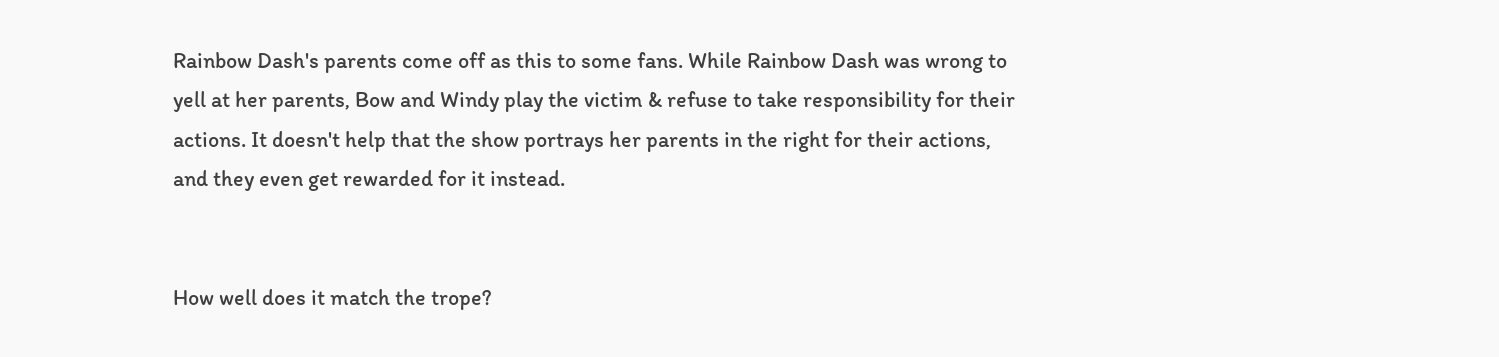Rainbow Dash's parents come off as this to some fans. While Rainbow Dash was wrong to yell at her parents, Bow and Windy play the victim & refuse to take responsibility for their actions. It doesn't help that the show portrays her parents in the right for their actions, and they even get rewarded for it instead.


How well does it match the trope?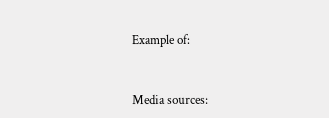Example of:


Media sources: